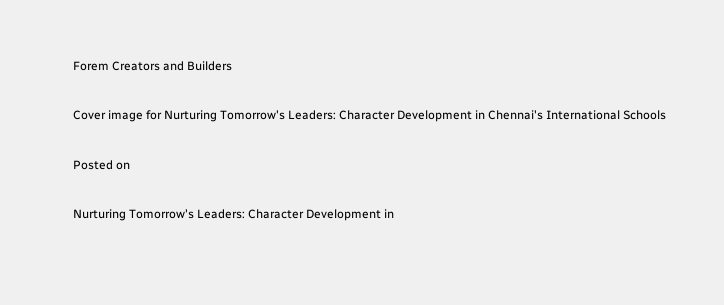Forem Creators and Builders

Cover image for Nurturing Tomorrow's Leaders: Character Development in Chennai's International Schools

Posted on

Nurturing Tomorrow's Leaders: Character Development in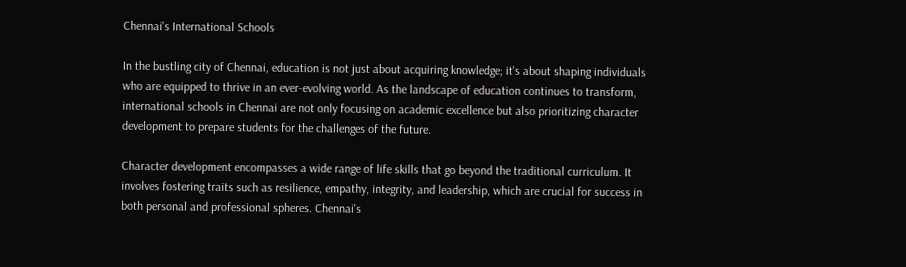Chennai's International Schools

In the bustling city of Chennai, education is not just about acquiring knowledge; it's about shaping individuals who are equipped to thrive in an ever-evolving world. As the landscape of education continues to transform, international schools in Chennai are not only focusing on academic excellence but also prioritizing character development to prepare students for the challenges of the future.

Character development encompasses a wide range of life skills that go beyond the traditional curriculum. It involves fostering traits such as resilience, empathy, integrity, and leadership, which are crucial for success in both personal and professional spheres. Chennai's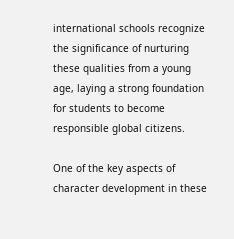international schools recognize the significance of nurturing these qualities from a young age, laying a strong foundation for students to become responsible global citizens.

One of the key aspects of character development in these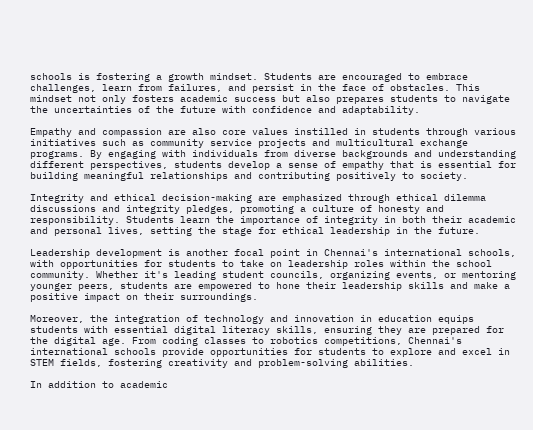schools is fostering a growth mindset. Students are encouraged to embrace challenges, learn from failures, and persist in the face of obstacles. This mindset not only fosters academic success but also prepares students to navigate the uncertainties of the future with confidence and adaptability.

Empathy and compassion are also core values instilled in students through various initiatives such as community service projects and multicultural exchange programs. By engaging with individuals from diverse backgrounds and understanding different perspectives, students develop a sense of empathy that is essential for building meaningful relationships and contributing positively to society.

Integrity and ethical decision-making are emphasized through ethical dilemma discussions and integrity pledges, promoting a culture of honesty and responsibility. Students learn the importance of integrity in both their academic and personal lives, setting the stage for ethical leadership in the future.

Leadership development is another focal point in Chennai's international schools, with opportunities for students to take on leadership roles within the school community. Whether it's leading student councils, organizing events, or mentoring younger peers, students are empowered to hone their leadership skills and make a positive impact on their surroundings.

Moreover, the integration of technology and innovation in education equips students with essential digital literacy skills, ensuring they are prepared for the digital age. From coding classes to robotics competitions, Chennai's international schools provide opportunities for students to explore and excel in STEM fields, fostering creativity and problem-solving abilities.

In addition to academic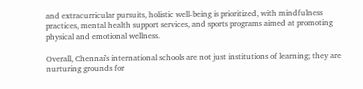and extracurricular pursuits, holistic well-being is prioritized, with mindfulness practices, mental health support services, and sports programs aimed at promoting physical and emotional wellness.

Overall, Chennai's international schools are not just institutions of learning; they are nurturing grounds for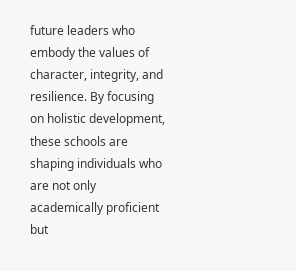future leaders who embody the values of character, integrity, and resilience. By focusing on holistic development, these schools are shaping individuals who are not only academically proficient but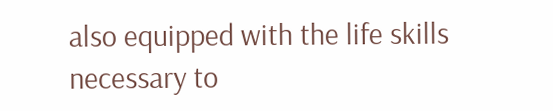also equipped with the life skills necessary to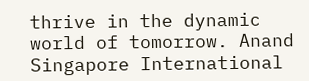thrive in the dynamic world of tomorrow. Anand Singapore International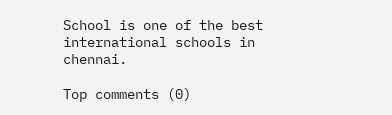School is one of the best international schools in chennai.

Top comments (0)